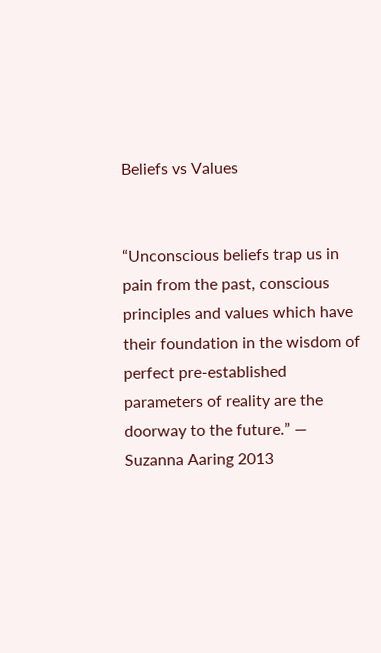Beliefs vs Values


“Unconscious beliefs trap us in pain from the past, conscious principles and values which have their foundation in the wisdom of perfect pre-established parameters of reality are the doorway to the future.” — Suzanna Aaring 2013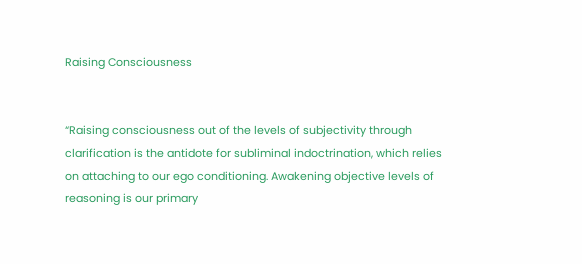Raising Consciousness


“Raising consciousness out of the levels of subjectivity through clarification is the antidote for subliminal indoctrination, which relies on attaching to our ego conditioning. Awakening objective levels of reasoning is our primary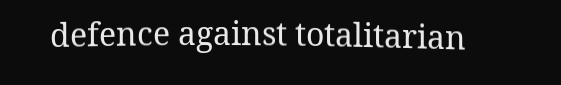defence against totalitarian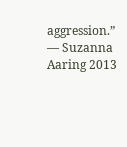aggression.” — Suzanna Aaring 2013